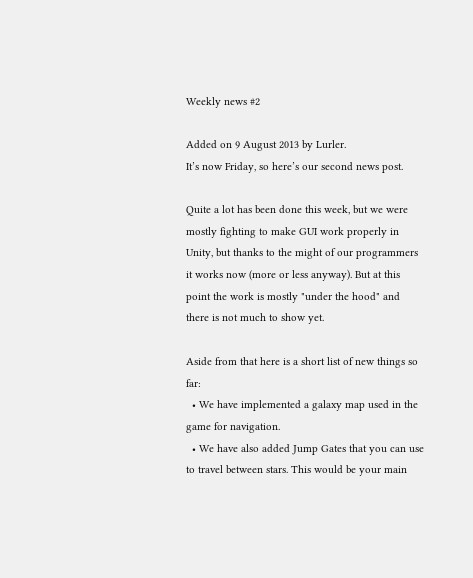Weekly news #2

Added on 9 August 2013 by Lurler.
It’s now Friday, so here’s our second news post.

Quite a lot has been done this week, but we were mostly fighting to make GUI work properly in Unity, but thanks to the might of our programmers it works now (more or less anyway). But at this point the work is mostly "under the hood" and there is not much to show yet.

Aside from that here is a short list of new things so far:
  • We have implemented a galaxy map used in the game for navigation.
  • We have also added Jump Gates that you can use to travel between stars. This would be your main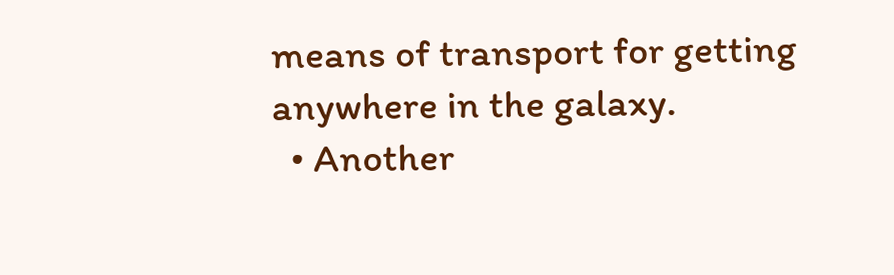means of transport for getting anywhere in the galaxy.
  • Another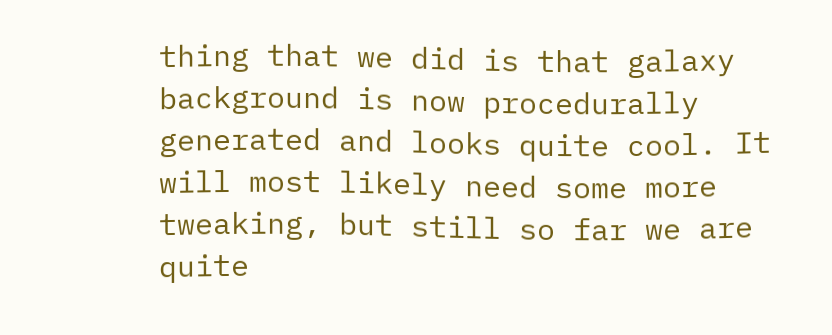thing that we did is that galaxy background is now procedurally generated and looks quite cool. It will most likely need some more tweaking, but still so far we are quite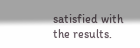satisfied with the results.